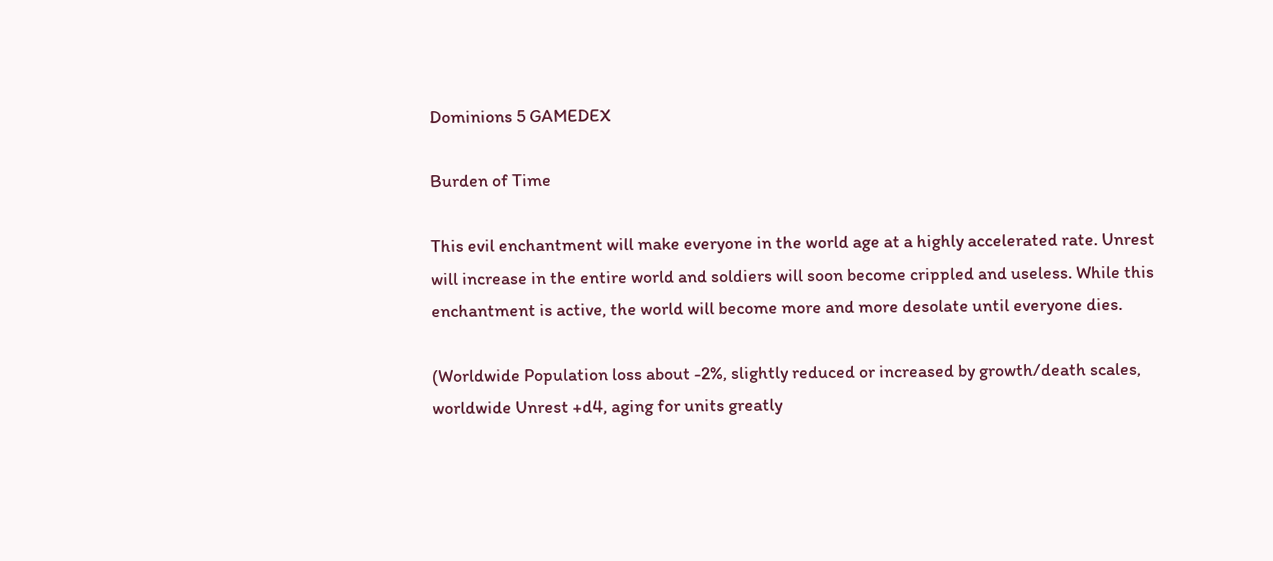Dominions 5 GAMEDEX

Burden of Time

This evil enchantment will make everyone in the world age at a highly accelerated rate. Unrest will increase in the entire world and soldiers will soon become crippled and useless. While this enchantment is active, the world will become more and more desolate until everyone dies.

(Worldwide Population loss about -2%, slightly reduced or increased by growth/death scales, worldwide Unrest +d4, aging for units greatly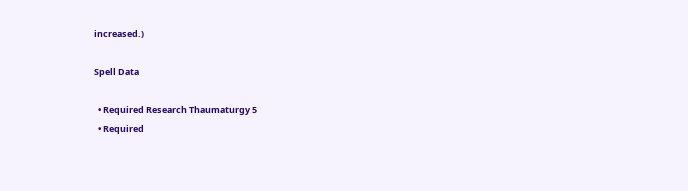increased.)

Spell Data

  • Required Research Thaumaturgy 5
  • Required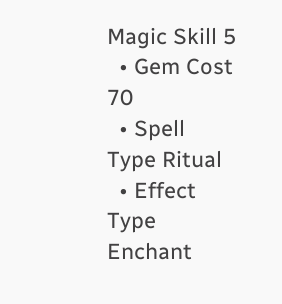Magic Skill 5
  • Gem Cost 70
  • Spell Type Ritual
  • Effect Type Enchant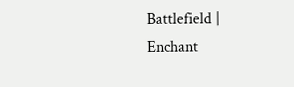Battlefield | Enchant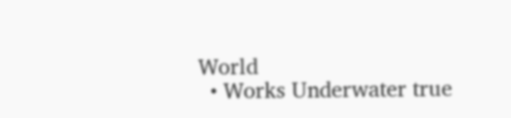World
  • Works Underwater true